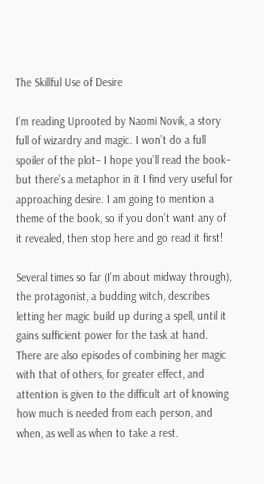The Skillful Use of Desire

I’m reading Uprooted by Naomi Novik, a story full of wizardry and magic. I won’t do a full spoiler of the plot– I hope you’ll read the book– but there’s a metaphor in it I find very useful for approaching desire. I am going to mention a theme of the book, so if you don’t want any of it revealed, then stop here and go read it first!

Several times so far (I’m about midway through), the protagonist, a budding witch, describes letting her magic build up during a spell, until it gains sufficient power for the task at hand. There are also episodes of combining her magic with that of others, for greater effect, and attention is given to the difficult art of knowing how much is needed from each person, and when, as well as when to take a rest.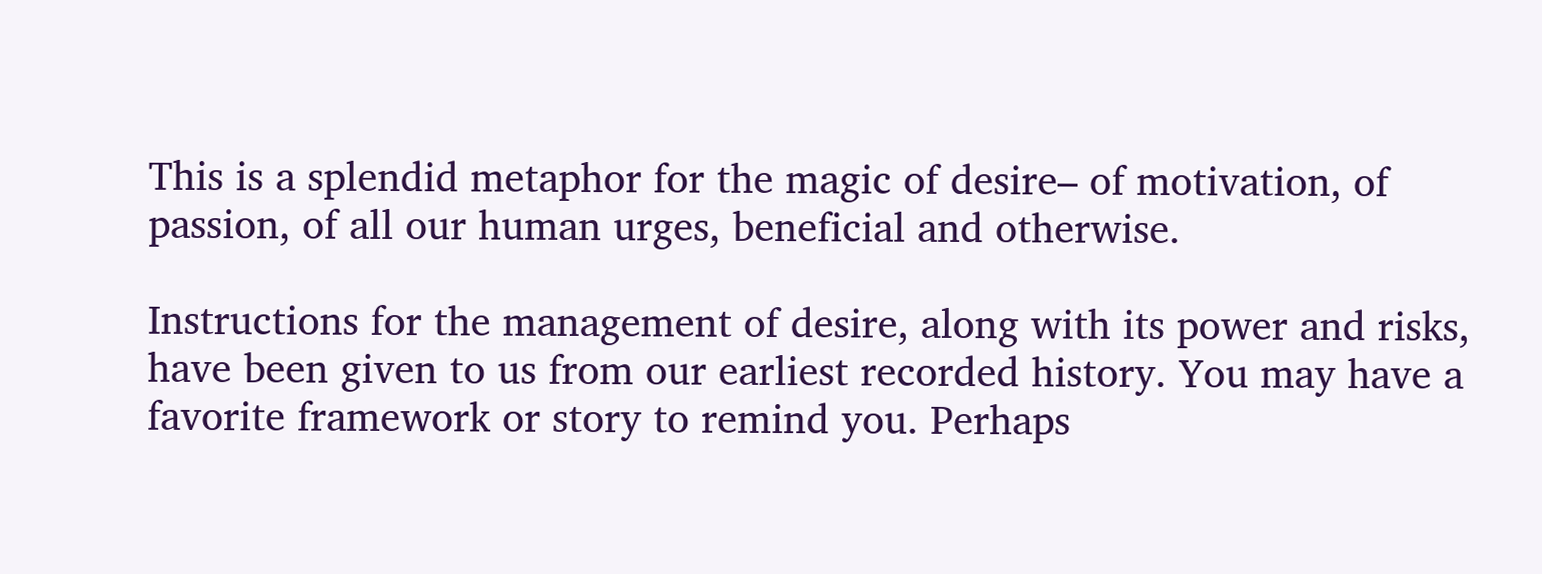This is a splendid metaphor for the magic of desire– of motivation, of passion, of all our human urges, beneficial and otherwise.

Instructions for the management of desire, along with its power and risks, have been given to us from our earliest recorded history. You may have a favorite framework or story to remind you. Perhaps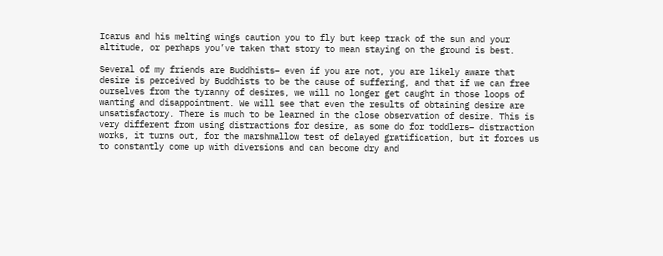Icarus and his melting wings caution you to fly but keep track of the sun and your altitude, or perhaps you’ve taken that story to mean staying on the ground is best.

Several of my friends are Buddhists– even if you are not, you are likely aware that desire is perceived by Buddhists to be the cause of suffering, and that if we can free ourselves from the tyranny of desires, we will no longer get caught in those loops of wanting and disappointment. We will see that even the results of obtaining desire are unsatisfactory. There is much to be learned in the close observation of desire. This is very different from using distractions for desire, as some do for toddlers– distraction works, it turns out, for the marshmallow test of delayed gratification, but it forces us to constantly come up with diversions and can become dry and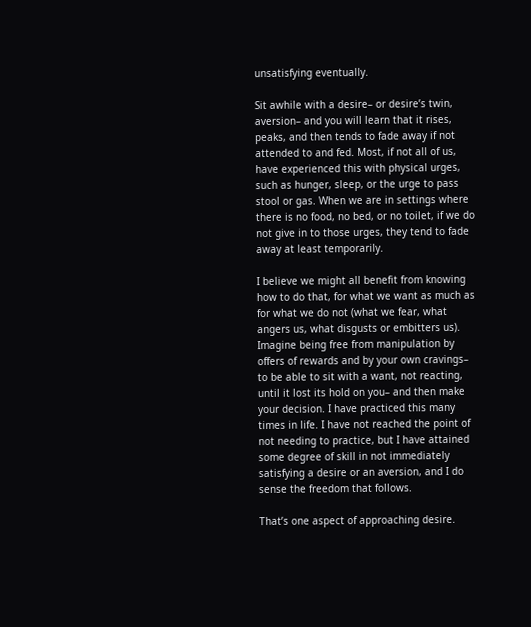unsatisfying eventually.

Sit awhile with a desire– or desire’s twin, aversion– and you will learn that it rises, peaks, and then tends to fade away if not attended to and fed. Most, if not all of us, have experienced this with physical urges, such as hunger, sleep, or the urge to pass stool or gas. When we are in settings where there is no food, no bed, or no toilet, if we do not give in to those urges, they tend to fade away at least temporarily.

I believe we might all benefit from knowing how to do that, for what we want as much as for what we do not (what we fear, what angers us, what disgusts or embitters us). Imagine being free from manipulation by offers of rewards and by your own cravings– to be able to sit with a want, not reacting, until it lost its hold on you– and then make your decision. I have practiced this many times in life. I have not reached the point of not needing to practice, but I have attained some degree of skill in not immediately satisfying a desire or an aversion, and I do sense the freedom that follows.

That’s one aspect of approaching desire.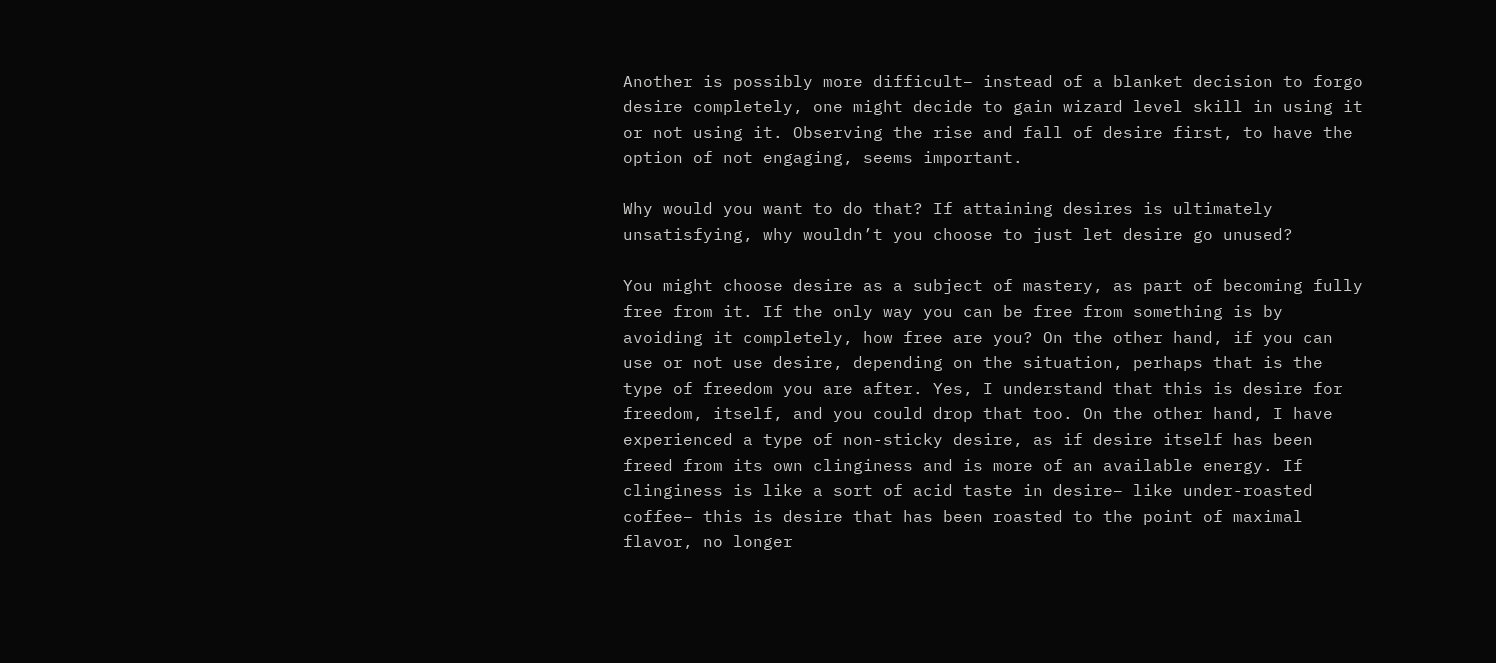Another is possibly more difficult– instead of a blanket decision to forgo desire completely, one might decide to gain wizard level skill in using it or not using it. Observing the rise and fall of desire first, to have the option of not engaging, seems important.

Why would you want to do that? If attaining desires is ultimately unsatisfying, why wouldn’t you choose to just let desire go unused?

You might choose desire as a subject of mastery, as part of becoming fully free from it. If the only way you can be free from something is by avoiding it completely, how free are you? On the other hand, if you can use or not use desire, depending on the situation, perhaps that is the type of freedom you are after. Yes, I understand that this is desire for freedom, itself, and you could drop that too. On the other hand, I have experienced a type of non-sticky desire, as if desire itself has been freed from its own clinginess and is more of an available energy. If clinginess is like a sort of acid taste in desire– like under-roasted coffee– this is desire that has been roasted to the point of maximal flavor, no longer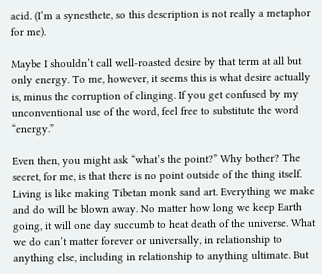acid. (I’m a synesthete, so this description is not really a metaphor for me).

Maybe I shouldn’t call well-roasted desire by that term at all but only energy. To me, however, it seems this is what desire actually is, minus the corruption of clinging. If you get confused by my unconventional use of the word, feel free to substitute the word “energy.”

Even then, you might ask “what’s the point?” Why bother? The secret, for me, is that there is no point outside of the thing itself. Living is like making Tibetan monk sand art. Everything we make and do will be blown away. No matter how long we keep Earth going, it will one day succumb to heat death of the universe. What we do can’t matter forever or universally, in relationship to anything else, including in relationship to anything ultimate. But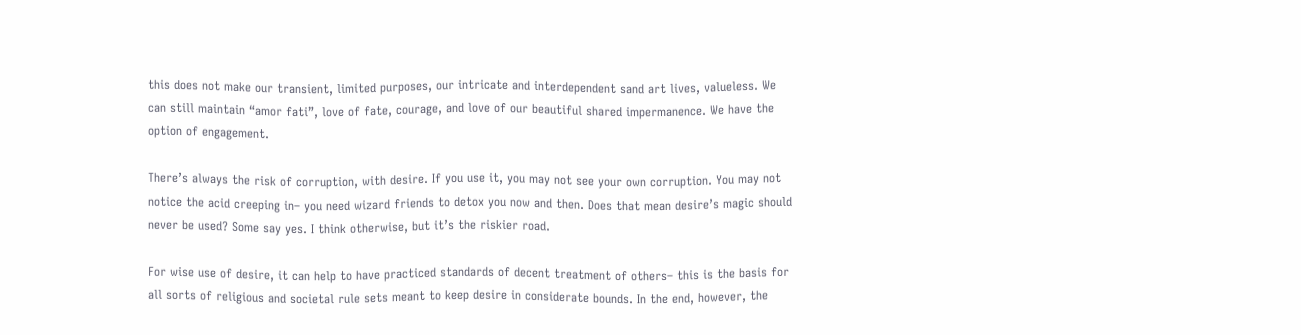this does not make our transient, limited purposes, our intricate and interdependent sand art lives, valueless. We can still maintain “amor fati”, love of fate, courage, and love of our beautiful shared impermanence. We have the option of engagement.

There’s always the risk of corruption, with desire. If you use it, you may not see your own corruption. You may not notice the acid creeping in– you need wizard friends to detox you now and then. Does that mean desire’s magic should never be used? Some say yes. I think otherwise, but it’s the riskier road.

For wise use of desire, it can help to have practiced standards of decent treatment of others– this is the basis for all sorts of religious and societal rule sets meant to keep desire in considerate bounds. In the end, however, the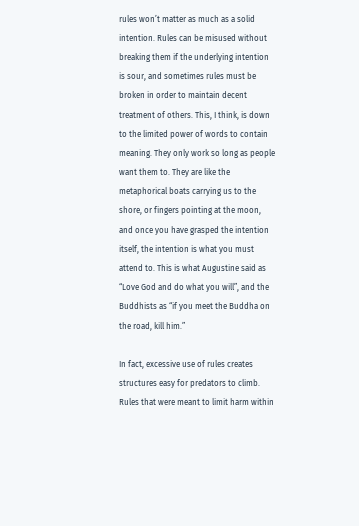rules won’t matter as much as a solid intention. Rules can be misused without breaking them if the underlying intention is sour, and sometimes rules must be broken in order to maintain decent treatment of others. This, I think, is down to the limited power of words to contain meaning. They only work so long as people want them to. They are like the metaphorical boats carrying us to the shore, or fingers pointing at the moon, and once you have grasped the intention itself, the intention is what you must attend to. This is what Augustine said as “Love God and do what you will”, and the Buddhists as “if you meet the Buddha on the road, kill him.”

In fact, excessive use of rules creates structures easy for predators to climb. Rules that were meant to limit harm within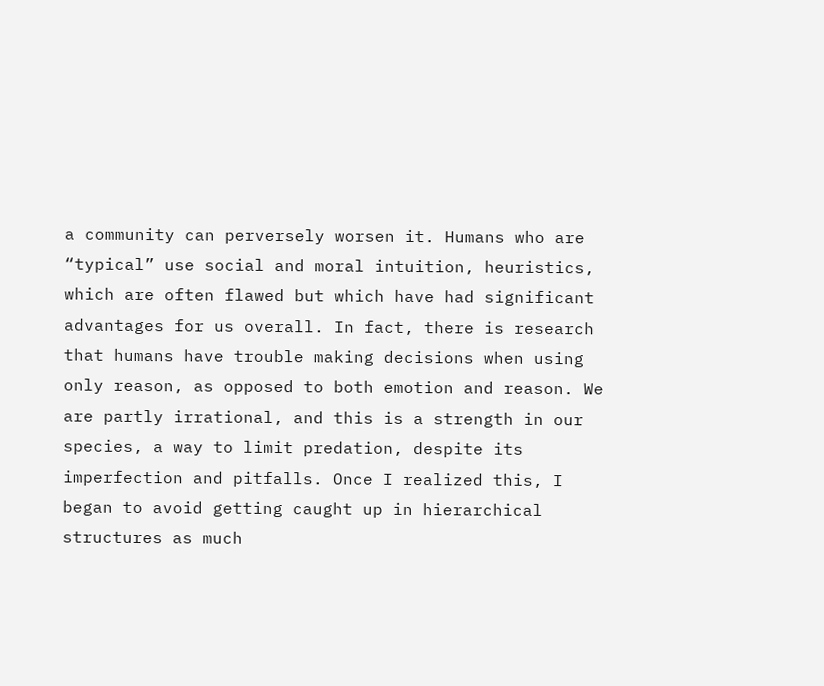a community can perversely worsen it. Humans who are “typical” use social and moral intuition, heuristics, which are often flawed but which have had significant advantages for us overall. In fact, there is research that humans have trouble making decisions when using only reason, as opposed to both emotion and reason. We are partly irrational, and this is a strength in our species, a way to limit predation, despite its imperfection and pitfalls. Once I realized this, I began to avoid getting caught up in hierarchical structures as much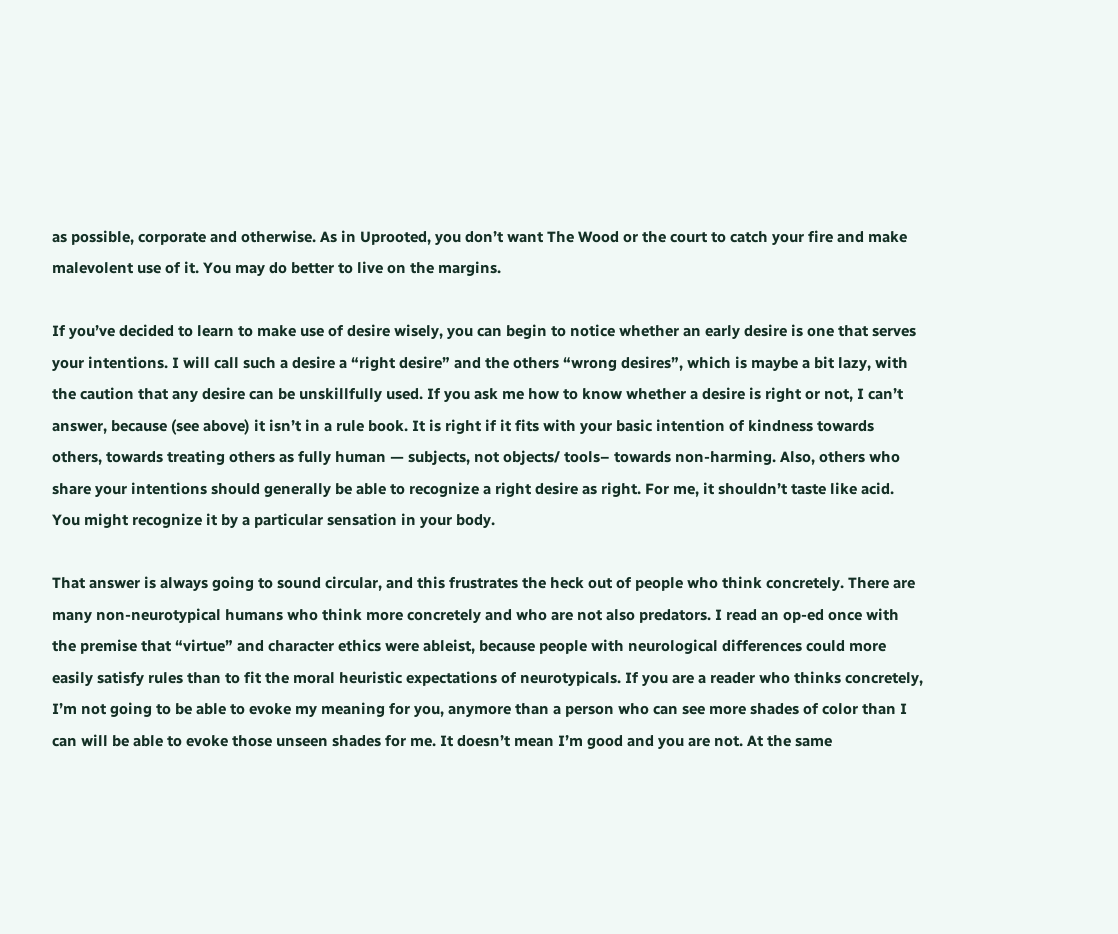as possible, corporate and otherwise. As in Uprooted, you don’t want The Wood or the court to catch your fire and make malevolent use of it. You may do better to live on the margins.

If you’ve decided to learn to make use of desire wisely, you can begin to notice whether an early desire is one that serves your intentions. I will call such a desire a “right desire” and the others “wrong desires”, which is maybe a bit lazy, with the caution that any desire can be unskillfully used. If you ask me how to know whether a desire is right or not, I can’t answer, because (see above) it isn’t in a rule book. It is right if it fits with your basic intention of kindness towards others, towards treating others as fully human — subjects, not objects/ tools– towards non-harming. Also, others who share your intentions should generally be able to recognize a right desire as right. For me, it shouldn’t taste like acid. You might recognize it by a particular sensation in your body.

That answer is always going to sound circular, and this frustrates the heck out of people who think concretely. There are many non-neurotypical humans who think more concretely and who are not also predators. I read an op-ed once with the premise that “virtue” and character ethics were ableist, because people with neurological differences could more easily satisfy rules than to fit the moral heuristic expectations of neurotypicals. If you are a reader who thinks concretely, I’m not going to be able to evoke my meaning for you, anymore than a person who can see more shades of color than I can will be able to evoke those unseen shades for me. It doesn’t mean I’m good and you are not. At the same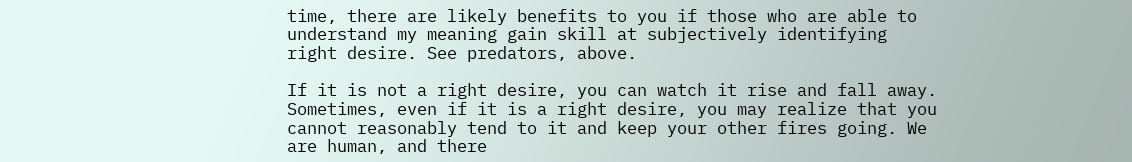time, there are likely benefits to you if those who are able to understand my meaning gain skill at subjectively identifying right desire. See predators, above.

If it is not a right desire, you can watch it rise and fall away. Sometimes, even if it is a right desire, you may realize that you cannot reasonably tend to it and keep your other fires going. We are human, and there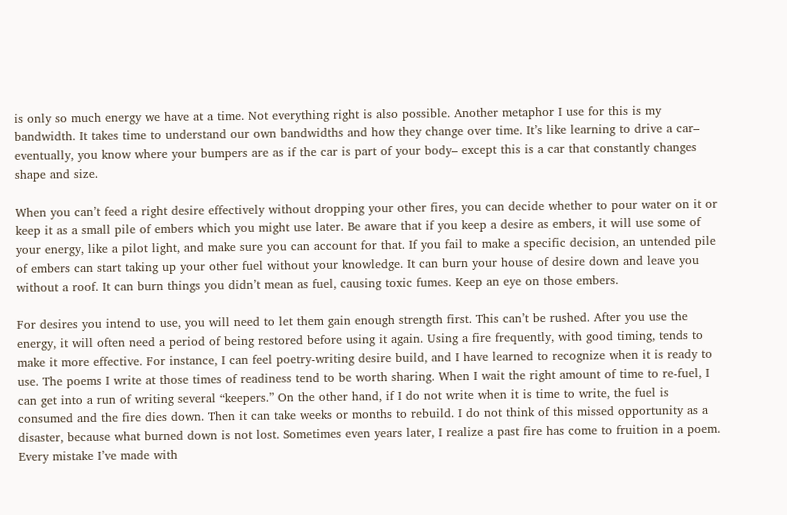is only so much energy we have at a time. Not everything right is also possible. Another metaphor I use for this is my bandwidth. It takes time to understand our own bandwidths and how they change over time. It’s like learning to drive a car– eventually, you know where your bumpers are as if the car is part of your body– except this is a car that constantly changes shape and size.

When you can’t feed a right desire effectively without dropping your other fires, you can decide whether to pour water on it or keep it as a small pile of embers which you might use later. Be aware that if you keep a desire as embers, it will use some of your energy, like a pilot light, and make sure you can account for that. If you fail to make a specific decision, an untended pile of embers can start taking up your other fuel without your knowledge. It can burn your house of desire down and leave you without a roof. It can burn things you didn’t mean as fuel, causing toxic fumes. Keep an eye on those embers.

For desires you intend to use, you will need to let them gain enough strength first. This can’t be rushed. After you use the energy, it will often need a period of being restored before using it again. Using a fire frequently, with good timing, tends to make it more effective. For instance, I can feel poetry-writing desire build, and I have learned to recognize when it is ready to use. The poems I write at those times of readiness tend to be worth sharing. When I wait the right amount of time to re-fuel, I can get into a run of writing several “keepers.” On the other hand, if I do not write when it is time to write, the fuel is consumed and the fire dies down. Then it can take weeks or months to rebuild. I do not think of this missed opportunity as a disaster, because what burned down is not lost. Sometimes even years later, I realize a past fire has come to fruition in a poem. Every mistake I’ve made with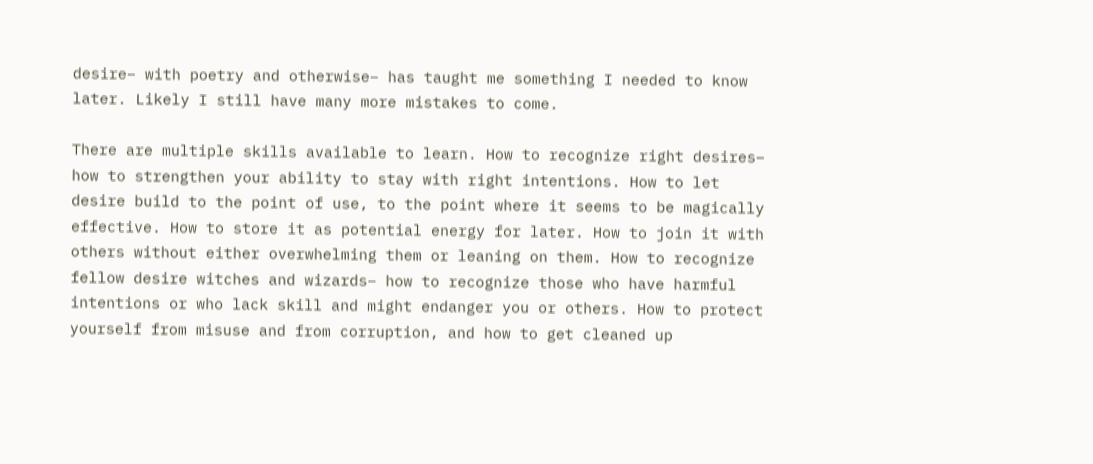desire– with poetry and otherwise– has taught me something I needed to know later. Likely I still have many more mistakes to come.

There are multiple skills available to learn. How to recognize right desires– how to strengthen your ability to stay with right intentions. How to let desire build to the point of use, to the point where it seems to be magically effective. How to store it as potential energy for later. How to join it with others without either overwhelming them or leaning on them. How to recognize fellow desire witches and wizards– how to recognize those who have harmful intentions or who lack skill and might endanger you or others. How to protect yourself from misuse and from corruption, and how to get cleaned up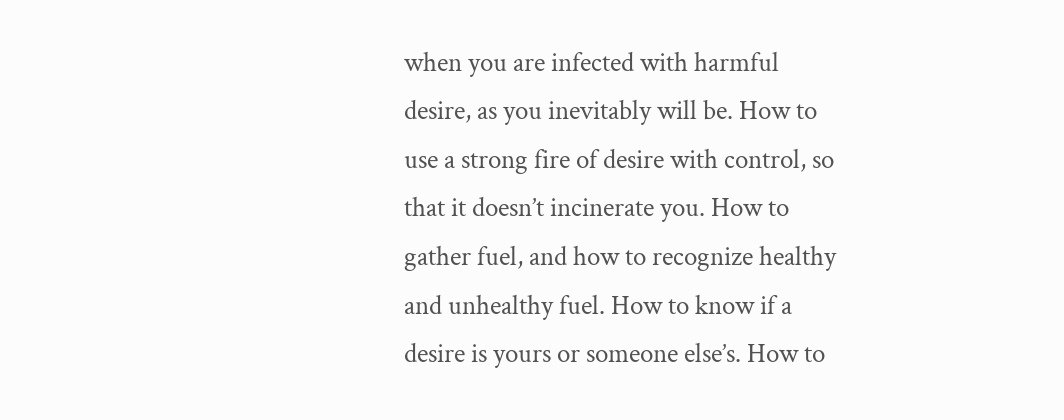when you are infected with harmful desire, as you inevitably will be. How to use a strong fire of desire with control, so that it doesn’t incinerate you. How to gather fuel, and how to recognize healthy and unhealthy fuel. How to know if a desire is yours or someone else’s. How to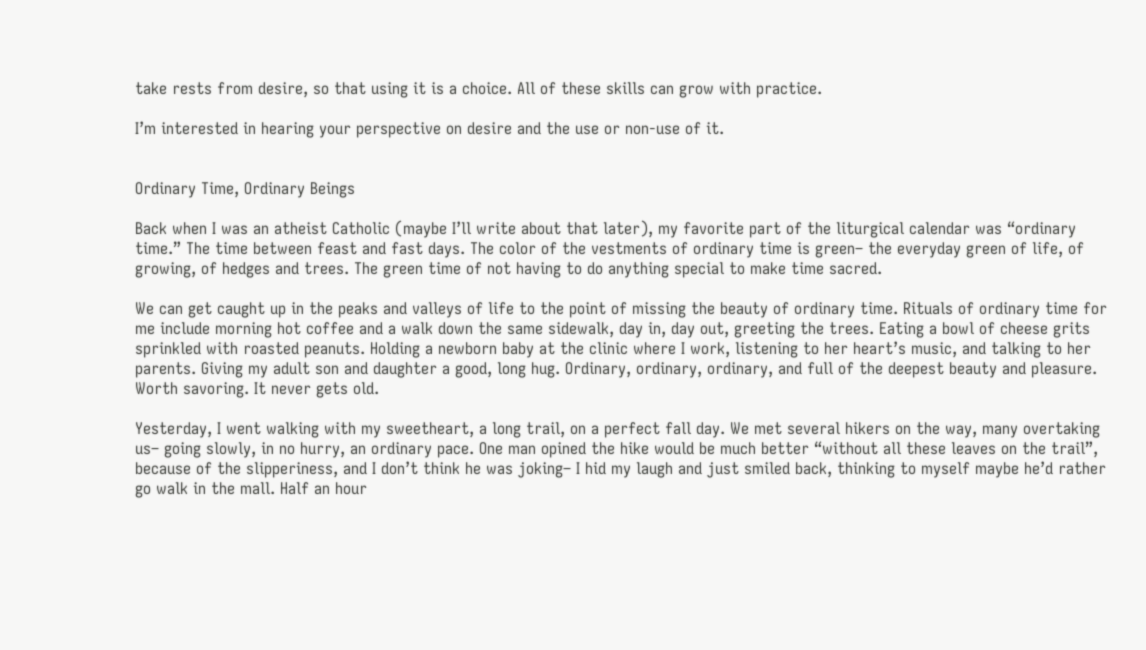take rests from desire, so that using it is a choice. All of these skills can grow with practice.

I’m interested in hearing your perspective on desire and the use or non-use of it.


Ordinary Time, Ordinary Beings

Back when I was an atheist Catholic (maybe I’ll write about that later), my favorite part of the liturgical calendar was “ordinary time.” The time between feast and fast days. The color of the vestments of ordinary time is green– the everyday green of life, of growing, of hedges and trees. The green time of not having to do anything special to make time sacred.

We can get caught up in the peaks and valleys of life to the point of missing the beauty of ordinary time. Rituals of ordinary time for me include morning hot coffee and a walk down the same sidewalk, day in, day out, greeting the trees. Eating a bowl of cheese grits sprinkled with roasted peanuts. Holding a newborn baby at the clinic where I work, listening to her heart’s music, and talking to her parents. Giving my adult son and daughter a good, long hug. Ordinary, ordinary, ordinary, and full of the deepest beauty and pleasure. Worth savoring. It never gets old.

Yesterday, I went walking with my sweetheart, a long trail, on a perfect fall day. We met several hikers on the way, many overtaking us– going slowly, in no hurry, an ordinary pace. One man opined the hike would be much better “without all these leaves on the trail”, because of the slipperiness, and I don’t think he was joking– I hid my laugh and just smiled back, thinking to myself maybe he’d rather go walk in the mall. Half an hour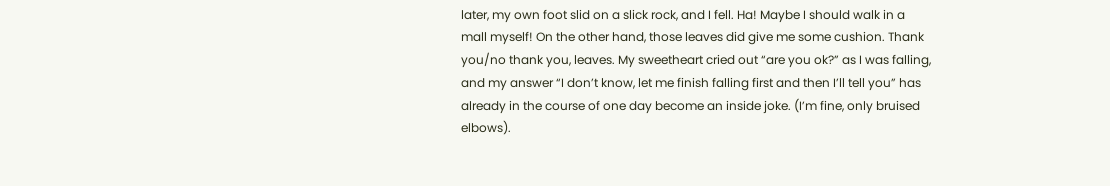later, my own foot slid on a slick rock, and I fell. Ha! Maybe I should walk in a mall myself! On the other hand, those leaves did give me some cushion. Thank you/no thank you, leaves. My sweetheart cried out “are you ok?” as I was falling, and my answer “I don’t know, let me finish falling first and then I’ll tell you” has already in the course of one day become an inside joke. (I’m fine, only bruised elbows).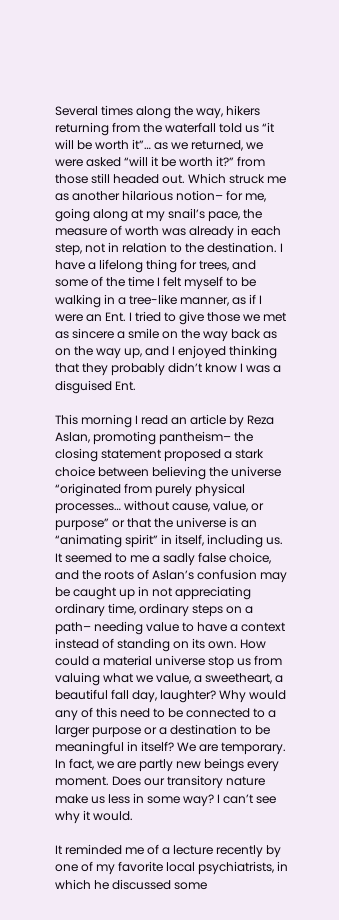Several times along the way, hikers returning from the waterfall told us “it will be worth it”… as we returned, we were asked “will it be worth it?” from those still headed out. Which struck me as another hilarious notion– for me, going along at my snail’s pace, the measure of worth was already in each step, not in relation to the destination. I have a lifelong thing for trees, and some of the time I felt myself to be walking in a tree-like manner, as if I were an Ent. I tried to give those we met as sincere a smile on the way back as on the way up, and I enjoyed thinking that they probably didn’t know I was a disguised Ent.

This morning I read an article by Reza Aslan, promoting pantheism– the closing statement proposed a stark choice between believing the universe “originated from purely physical processes… without cause, value, or purpose” or that the universe is an “animating spirit” in itself, including us. It seemed to me a sadly false choice, and the roots of Aslan’s confusion may be caught up in not appreciating ordinary time, ordinary steps on a path– needing value to have a context instead of standing on its own. How could a material universe stop us from valuing what we value, a sweetheart, a beautiful fall day, laughter? Why would any of this need to be connected to a larger purpose or a destination to be meaningful in itself? We are temporary. In fact, we are partly new beings every moment. Does our transitory nature make us less in some way? I can’t see why it would.

It reminded me of a lecture recently by one of my favorite local psychiatrists, in which he discussed some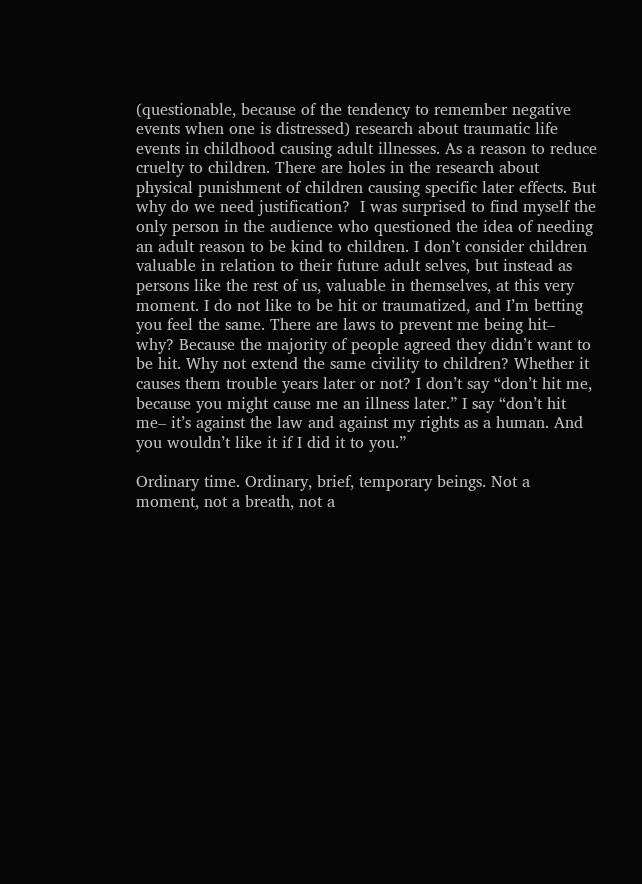(questionable, because of the tendency to remember negative events when one is distressed) research about traumatic life events in childhood causing adult illnesses. As a reason to reduce cruelty to children. There are holes in the research about physical punishment of children causing specific later effects. But why do we need justification?  I was surprised to find myself the only person in the audience who questioned the idea of needing an adult reason to be kind to children. I don’t consider children valuable in relation to their future adult selves, but instead as persons like the rest of us, valuable in themselves, at this very moment. I do not like to be hit or traumatized, and I’m betting you feel the same. There are laws to prevent me being hit– why? Because the majority of people agreed they didn’t want to be hit. Why not extend the same civility to children? Whether it causes them trouble years later or not? I don’t say “don’t hit me, because you might cause me an illness later.” I say “don’t hit me– it’s against the law and against my rights as a human. And you wouldn’t like it if I did it to you.”

Ordinary time. Ordinary, brief, temporary beings. Not a moment, not a breath, not a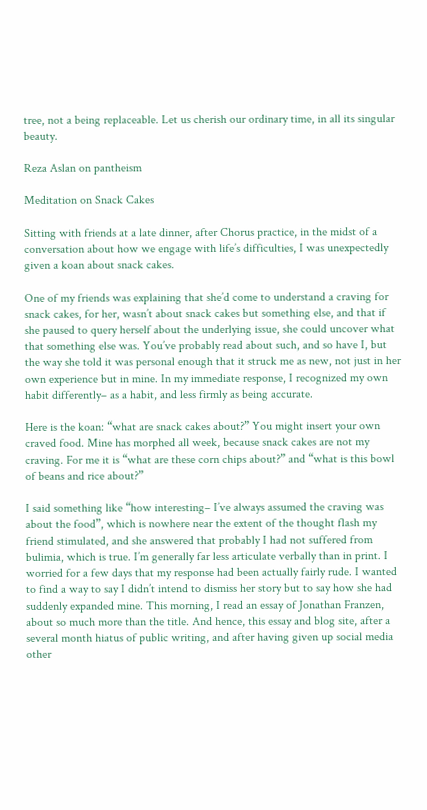tree, not a being replaceable. Let us cherish our ordinary time, in all its singular beauty.

Reza Aslan on pantheism

Meditation on Snack Cakes

Sitting with friends at a late dinner, after Chorus practice, in the midst of a conversation about how we engage with life’s difficulties, I was unexpectedly given a koan about snack cakes.

One of my friends was explaining that she’d come to understand a craving for snack cakes, for her, wasn’t about snack cakes but something else, and that if she paused to query herself about the underlying issue, she could uncover what that something else was. You’ve probably read about such, and so have I, but the way she told it was personal enough that it struck me as new, not just in her own experience but in mine. In my immediate response, I recognized my own habit differently– as a habit, and less firmly as being accurate.

Here is the koan: “what are snack cakes about?” You might insert your own craved food. Mine has morphed all week, because snack cakes are not my craving. For me it is “what are these corn chips about?” and “what is this bowl of beans and rice about?”

I said something like “how interesting– I’ve always assumed the craving was about the food”, which is nowhere near the extent of the thought flash my friend stimulated, and she answered that probably I had not suffered from bulimia, which is true. I’m generally far less articulate verbally than in print. I worried for a few days that my response had been actually fairly rude. I wanted to find a way to say I didn’t intend to dismiss her story but to say how she had suddenly expanded mine. This morning, I read an essay of Jonathan Franzen, about so much more than the title. And hence, this essay and blog site, after a several month hiatus of public writing, and after having given up social media other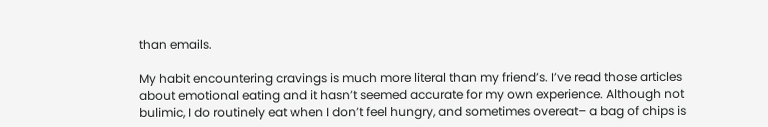than emails.

My habit encountering cravings is much more literal than my friend’s. I’ve read those articles about emotional eating and it hasn’t seemed accurate for my own experience. Although not bulimic, I do routinely eat when I don’t feel hungry, and sometimes overeat– a bag of chips is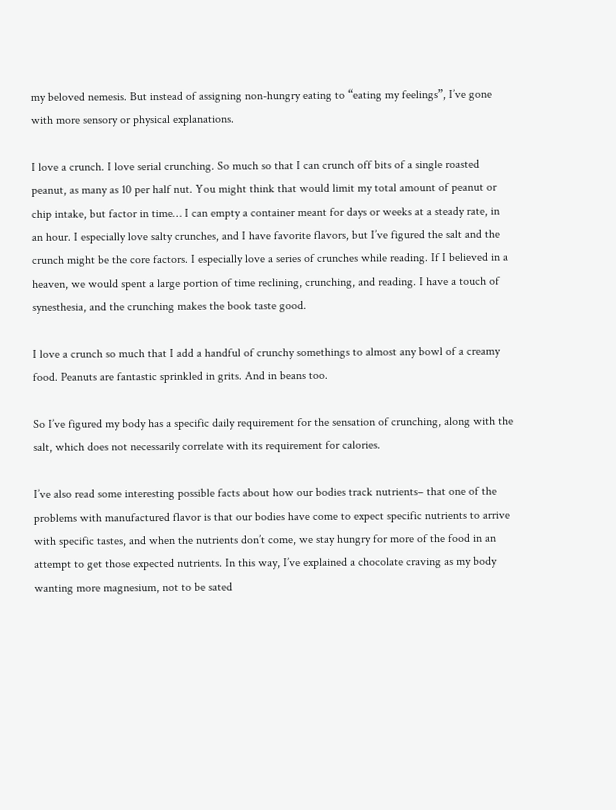my beloved nemesis. But instead of assigning non-hungry eating to “eating my feelings”, I’ve gone with more sensory or physical explanations.

I love a crunch. I love serial crunching. So much so that I can crunch off bits of a single roasted peanut, as many as 10 per half nut. You might think that would limit my total amount of peanut or chip intake, but factor in time… I can empty a container meant for days or weeks at a steady rate, in an hour. I especially love salty crunches, and I have favorite flavors, but I’ve figured the salt and the crunch might be the core factors. I especially love a series of crunches while reading. If I believed in a heaven, we would spent a large portion of time reclining, crunching, and reading. I have a touch of synesthesia, and the crunching makes the book taste good.

I love a crunch so much that I add a handful of crunchy somethings to almost any bowl of a creamy food. Peanuts are fantastic sprinkled in grits. And in beans too.

So I’ve figured my body has a specific daily requirement for the sensation of crunching, along with the salt, which does not necessarily correlate with its requirement for calories.

I’ve also read some interesting possible facts about how our bodies track nutrients– that one of the problems with manufactured flavor is that our bodies have come to expect specific nutrients to arrive with specific tastes, and when the nutrients don’t come, we stay hungry for more of the food in an attempt to get those expected nutrients. In this way, I’ve explained a chocolate craving as my body wanting more magnesium, not to be sated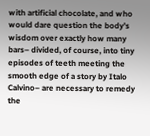with artificial chocolate, and who would dare question the body’s wisdom over exactly how many bars– divided, of course, into tiny episodes of teeth meeting the smooth edge of a story by Italo Calvino– are necessary to remedy the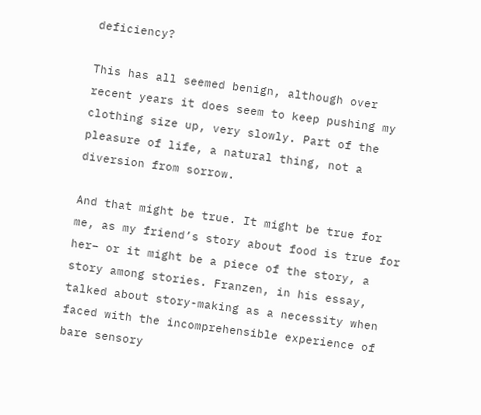deficiency?

This has all seemed benign, although over recent years it does seem to keep pushing my clothing size up, very slowly. Part of the pleasure of life, a natural thing, not a diversion from sorrow.

And that might be true. It might be true for me, as my friend’s story about food is true for her– or it might be a piece of the story, a story among stories. Franzen, in his essay, talked about story-making as a necessity when faced with the incomprehensible experience of bare sensory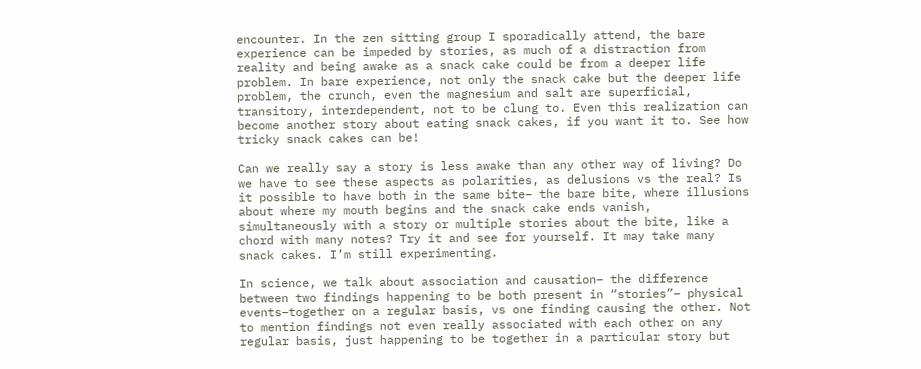encounter. In the zen sitting group I sporadically attend, the bare experience can be impeded by stories, as much of a distraction from reality and being awake as a snack cake could be from a deeper life problem. In bare experience, not only the snack cake but the deeper life problem, the crunch, even the magnesium and salt are superficial, transitory, interdependent, not to be clung to. Even this realization can become another story about eating snack cakes, if you want it to. See how tricky snack cakes can be!

Can we really say a story is less awake than any other way of living? Do we have to see these aspects as polarities, as delusions vs the real? Is it possible to have both in the same bite– the bare bite, where illusions about where my mouth begins and the snack cake ends vanish, simultaneously with a story or multiple stories about the bite, like a chord with many notes? Try it and see for yourself. It may take many snack cakes. I’m still experimenting.

In science, we talk about association and causation– the difference between two findings happening to be both present in “stories”– physical events–together on a regular basis, vs one finding causing the other. Not to mention findings not even really associated with each other on any regular basis, just happening to be together in a particular story but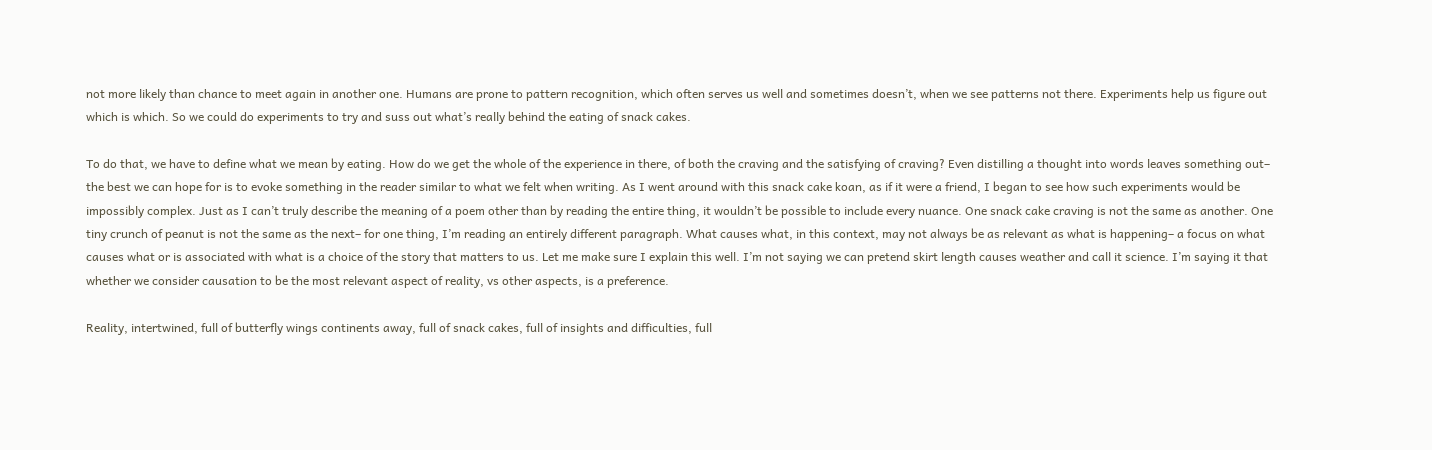not more likely than chance to meet again in another one. Humans are prone to pattern recognition, which often serves us well and sometimes doesn’t, when we see patterns not there. Experiments help us figure out which is which. So we could do experiments to try and suss out what’s really behind the eating of snack cakes.

To do that, we have to define what we mean by eating. How do we get the whole of the experience in there, of both the craving and the satisfying of craving? Even distilling a thought into words leaves something out– the best we can hope for is to evoke something in the reader similar to what we felt when writing. As I went around with this snack cake koan, as if it were a friend, I began to see how such experiments would be impossibly complex. Just as I can’t truly describe the meaning of a poem other than by reading the entire thing, it wouldn’t be possible to include every nuance. One snack cake craving is not the same as another. One tiny crunch of peanut is not the same as the next– for one thing, I’m reading an entirely different paragraph. What causes what, in this context, may not always be as relevant as what is happening– a focus on what causes what or is associated with what is a choice of the story that matters to us. Let me make sure I explain this well. I’m not saying we can pretend skirt length causes weather and call it science. I’m saying it that whether we consider causation to be the most relevant aspect of reality, vs other aspects, is a preference.

Reality, intertwined, full of butterfly wings continents away, full of snack cakes, full of insights and difficulties, full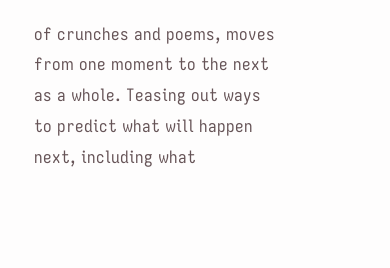of crunches and poems, moves from one moment to the next as a whole. Teasing out ways to predict what will happen next, including what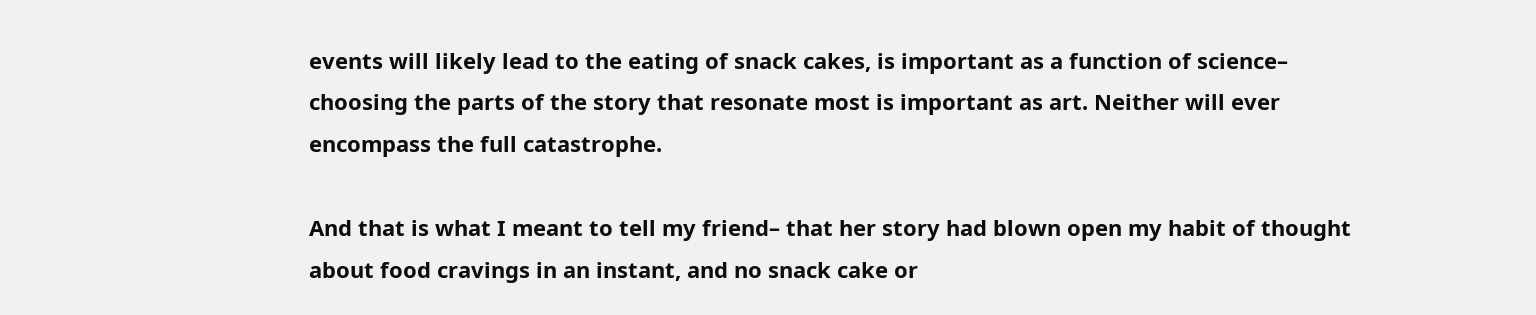events will likely lead to the eating of snack cakes, is important as a function of science– choosing the parts of the story that resonate most is important as art. Neither will ever encompass the full catastrophe.

And that is what I meant to tell my friend– that her story had blown open my habit of thought about food cravings in an instant, and no snack cake or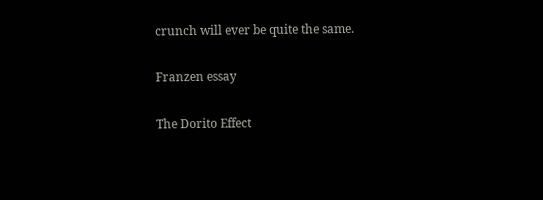crunch will ever be quite the same.

Franzen essay

The Dorito Effect